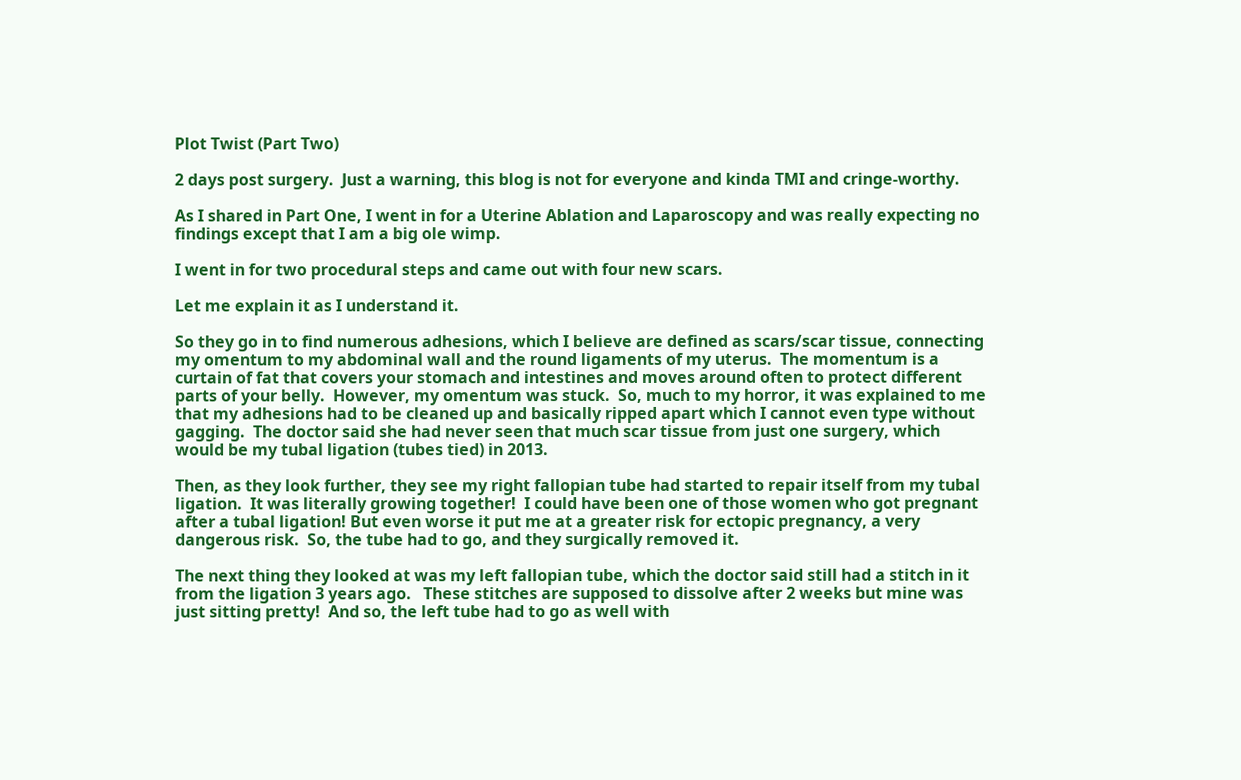Plot Twist (Part Two)

2 days post surgery.  Just a warning, this blog is not for everyone and kinda TMI and cringe-worthy.

As I shared in Part One, I went in for a Uterine Ablation and Laparoscopy and was really expecting no findings except that I am a big ole wimp.

I went in for two procedural steps and came out with four new scars.

Let me explain it as I understand it.

So they go in to find numerous adhesions, which I believe are defined as scars/scar tissue, connecting my omentum to my abdominal wall and the round ligaments of my uterus.  The momentum is a curtain of fat that covers your stomach and intestines and moves around often to protect different parts of your belly.  However, my omentum was stuck.  So, much to my horror, it was explained to me that my adhesions had to be cleaned up and basically ripped apart which I cannot even type without gagging.  The doctor said she had never seen that much scar tissue from just one surgery, which would be my tubal ligation (tubes tied) in 2013.

Then, as they look further, they see my right fallopian tube had started to repair itself from my tubal ligation.  It was literally growing together!  I could have been one of those women who got pregnant after a tubal ligation! But even worse it put me at a greater risk for ectopic pregnancy, a very dangerous risk.  So, the tube had to go, and they surgically removed it.

The next thing they looked at was my left fallopian tube, which the doctor said still had a stitch in it from the ligation 3 years ago.   These stitches are supposed to dissolve after 2 weeks but mine was just sitting pretty!  And so, the left tube had to go as well with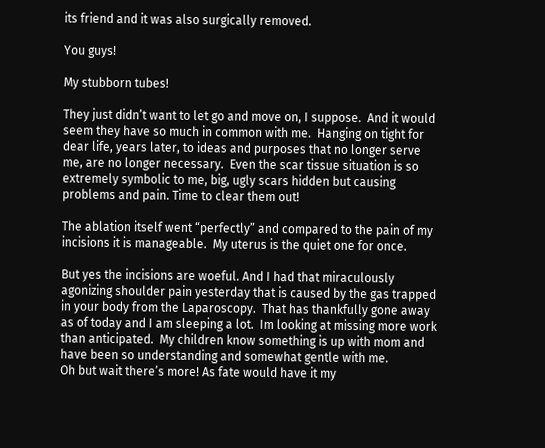its friend and it was also surgically removed.

You guys!

My stubborn tubes!

They just didn’t want to let go and move on, I suppose.  And it would seem they have so much in common with me.  Hanging on tight for dear life, years later, to ideas and purposes that no longer serve me, are no longer necessary.  Even the scar tissue situation is so extremely symbolic to me, big, ugly scars hidden but causing problems and pain. Time to clear them out!

The ablation itself went “perfectly” and compared to the pain of my incisions it is manageable.  My uterus is the quiet one for once.

But yes the incisions are woeful. And I had that miraculously agonizing shoulder pain yesterday that is caused by the gas trapped in your body from the Laparoscopy.  That has thankfully gone away as of today and I am sleeping a lot.  Im looking at missing more work than anticipated.  My children know something is up with mom and have been so understanding and somewhat gentle with me.
Oh but wait there’s more! As fate would have it my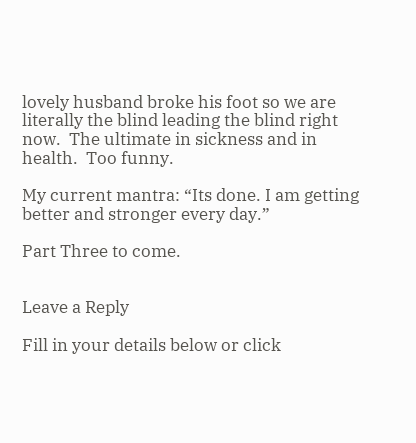lovely husband broke his foot so we are literally the blind leading the blind right now.  The ultimate in sickness and in health.  Too funny.

My current mantra: “Its done. I am getting better and stronger every day.”

Part Three to come.


Leave a Reply

Fill in your details below or click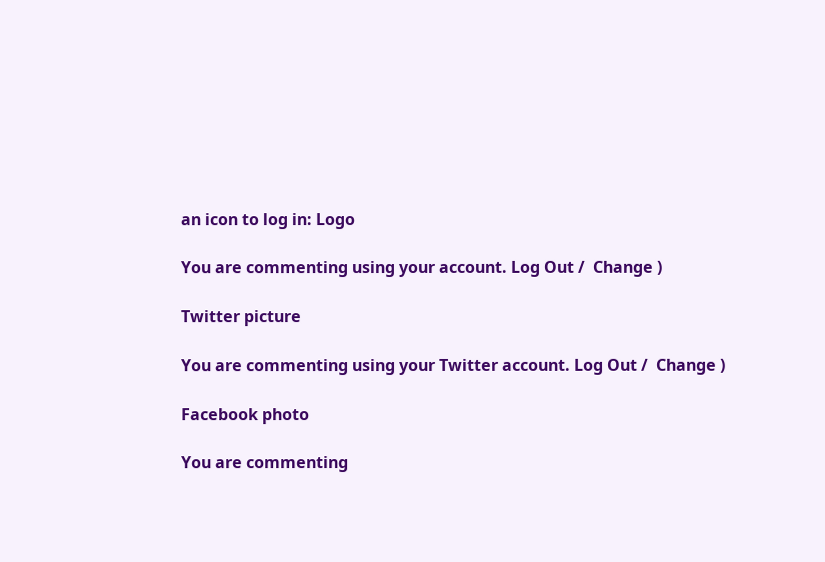an icon to log in: Logo

You are commenting using your account. Log Out /  Change )

Twitter picture

You are commenting using your Twitter account. Log Out /  Change )

Facebook photo

You are commenting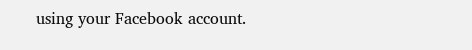using your Facebook account.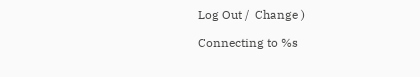Log Out /  Change )

Connecting to %s